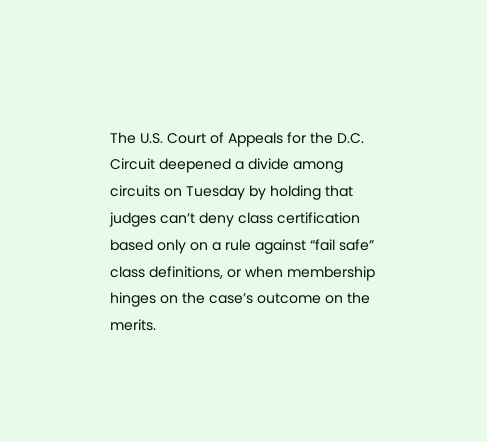The U.S. Court of Appeals for the D.C. Circuit deepened a divide among circuits on Tuesday by holding that judges can’t deny class certification based only on a rule against “fail safe” class definitions, or when membership hinges on the case’s outcome on the merits.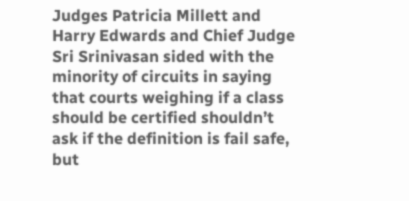Judges Patricia Millett and Harry Edwards and Chief Judge Sri Srinivasan sided with the minority of circuits in saying that courts weighing if a class should be certified shouldn’t ask if the definition is fail safe, but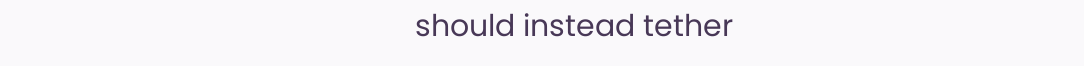should instead tether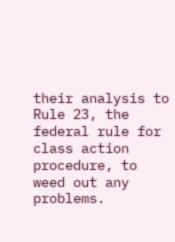their analysis to Rule 23, the federal rule for class action procedure, to weed out any problems.